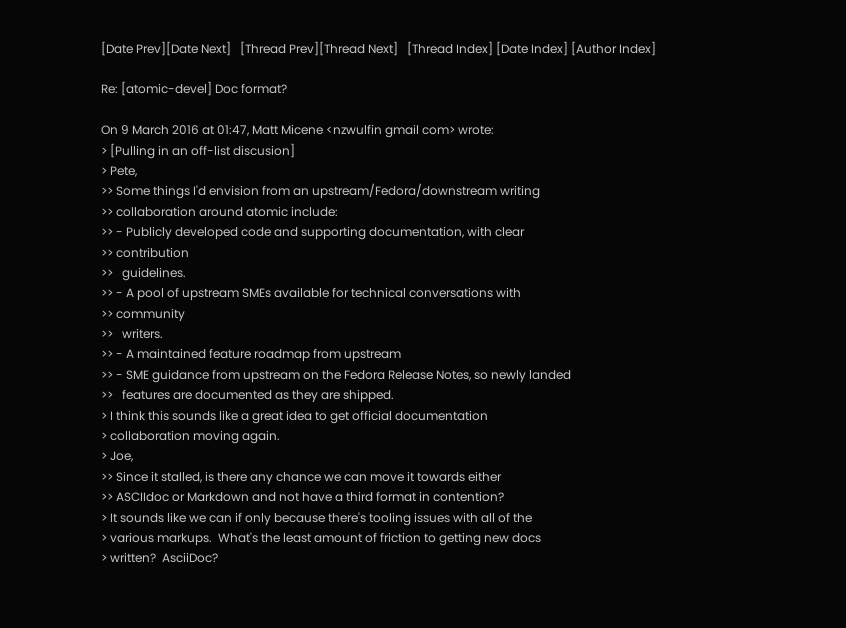[Date Prev][Date Next]   [Thread Prev][Thread Next]   [Thread Index] [Date Index] [Author Index]

Re: [atomic-devel] Doc format?

On 9 March 2016 at 01:47, Matt Micene <nzwulfin gmail com> wrote:
> [Pulling in an off-list discusion]
> Pete,
>> Some things I'd envision from an upstream/Fedora/downstream writing
>> collaboration around atomic include:
>> - Publicly developed code and supporting documentation, with clear
>> contribution
>>   guidelines.
>> - A pool of upstream SMEs available for technical conversations with
>> community
>>   writers.
>> - A maintained feature roadmap from upstream
>> - SME guidance from upstream on the Fedora Release Notes, so newly landed
>>   features are documented as they are shipped.
> I think this sounds like a great idea to get official documentation
> collaboration moving again.
> Joe,
>> Since it stalled, is there any chance we can move it towards either
>> ASCIIdoc or Markdown and not have a third format in contention?
> It sounds like we can if only because there's tooling issues with all of the
> various markups.  What's the least amount of friction to getting new docs
> written?  AsciiDoc?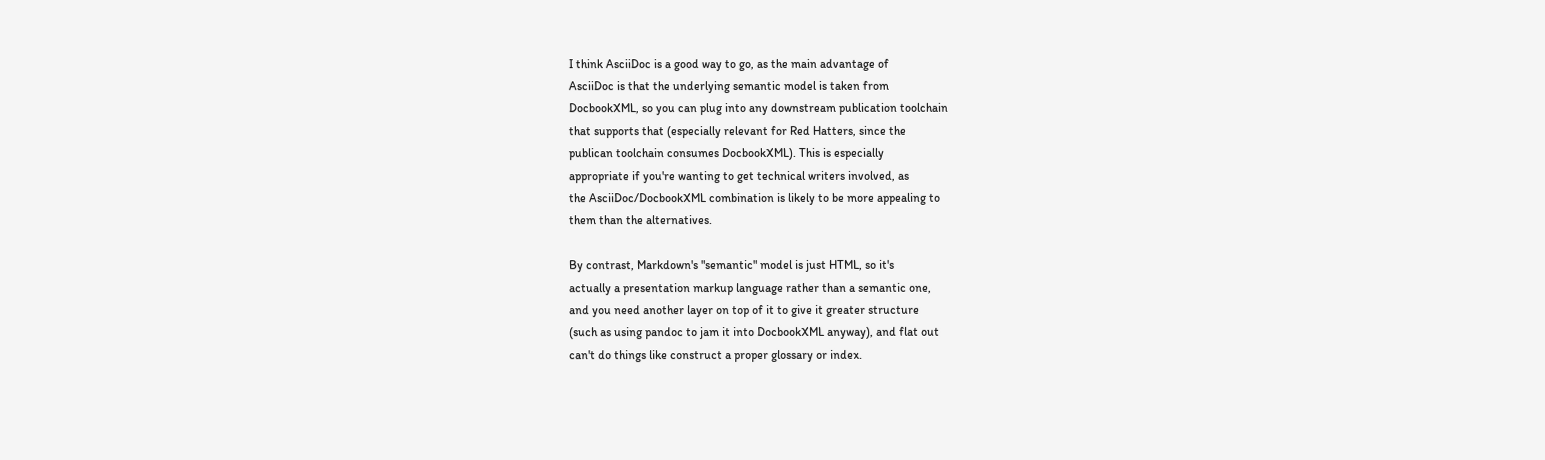I think AsciiDoc is a good way to go, as the main advantage of
AsciiDoc is that the underlying semantic model is taken from
DocbookXML, so you can plug into any downstream publication toolchain
that supports that (especially relevant for Red Hatters, since the
publican toolchain consumes DocbookXML). This is especially
appropriate if you're wanting to get technical writers involved, as
the AsciiDoc/DocbookXML combination is likely to be more appealing to
them than the alternatives.

By contrast, Markdown's "semantic" model is just HTML, so it's
actually a presentation markup language rather than a semantic one,
and you need another layer on top of it to give it greater structure
(such as using pandoc to jam it into DocbookXML anyway), and flat out
can't do things like construct a proper glossary or index.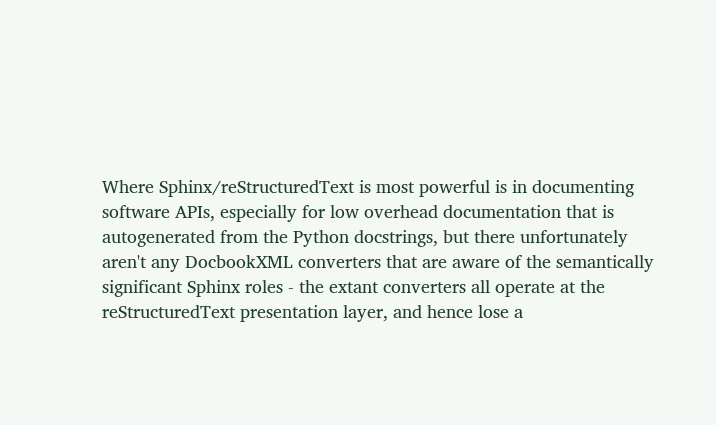Where Sphinx/reStructuredText is most powerful is in documenting
software APIs, especially for low overhead documentation that is
autogenerated from the Python docstrings, but there unfortunately
aren't any DocbookXML converters that are aware of the semantically
significant Sphinx roles - the extant converters all operate at the
reStructuredText presentation layer, and hence lose a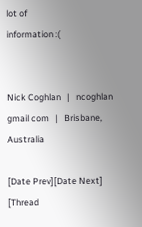lot of
information :(


Nick Coghlan   |   ncoghlan gmail com   |   Brisbane, Australia

[Date Prev][Date Next]   [Thread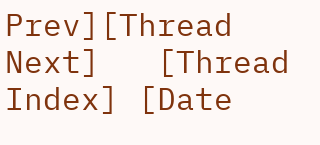Prev][Thread Next]   [Thread Index] [Date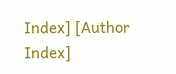Index] [Author Index]